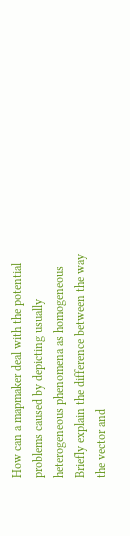How can a mapmaker deal with the potential problems caused by depicting usually heterogeneous phenomena as homogeneous Briefly explain the difference between the way the vector and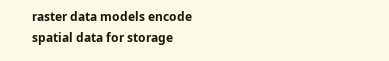raster data models encode spatial data for storage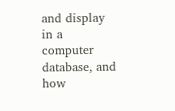and display in a computer database, and how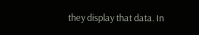they display that data. In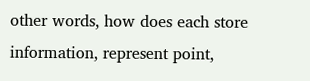other words, how does each store information, represent point,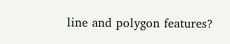line and polygon features?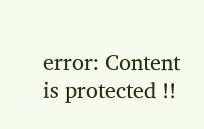error: Content is protected !!